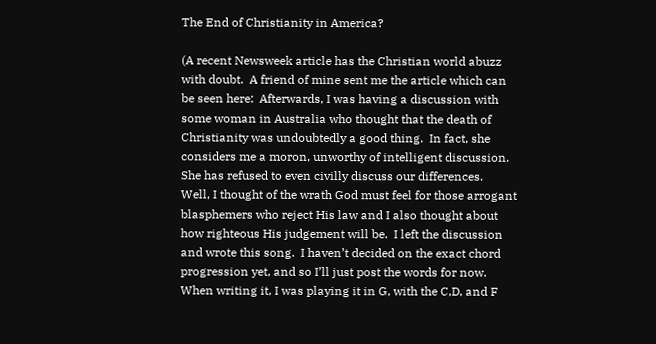The End of Christianity in America?

(A recent Newsweek article has the Christian world abuzz with doubt.  A friend of mine sent me the article which can be seen here:  Afterwards, I was having a discussion with some woman in Australia who thought that the death of Christianity was undoubtedly a good thing.  In fact, she considers me a moron, unworthy of intelligent discussion.  She has refused to even civilly discuss our differences.  Well, I thought of the wrath God must feel for those arrogant blasphemers who reject His law and I also thought about how righteous His judgement will be.  I left the discussion and wrote this song.  I haven’t decided on the exact chord progression yet, and so I’ll just post the words for now.  When writing it, I was playing it in G, with the C,D, and F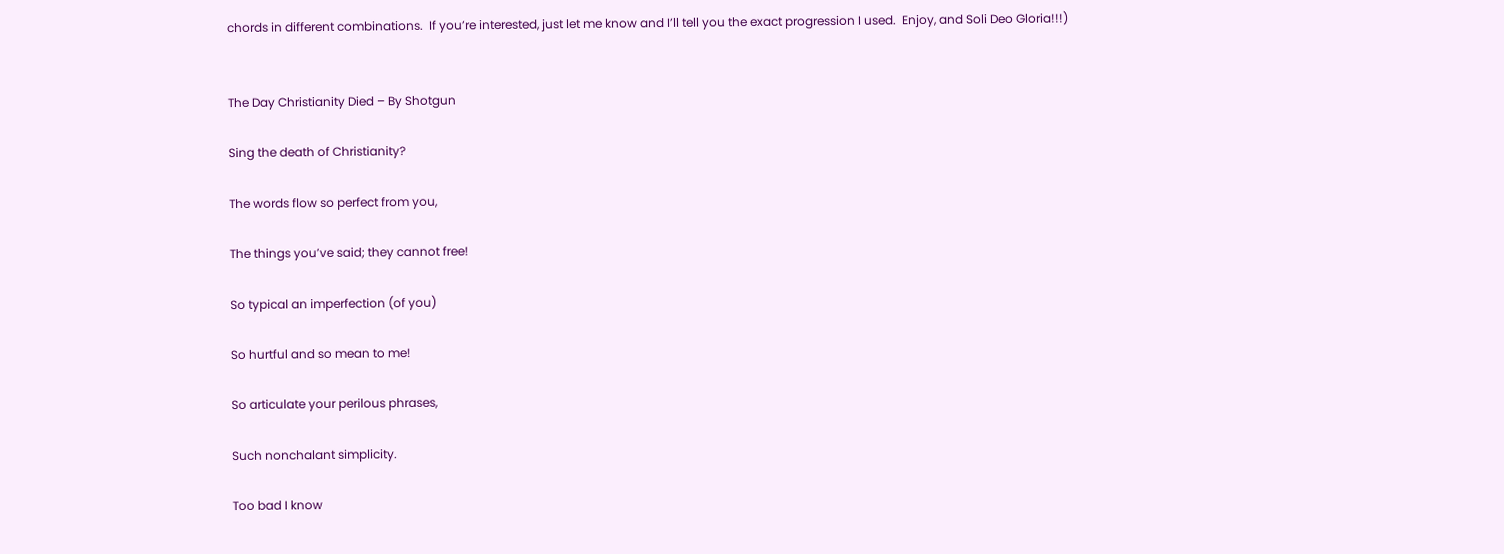chords in different combinations.  If you’re interested, just let me know and I’ll tell you the exact progression I used.  Enjoy, and Soli Deo Gloria!!!)


The Day Christianity Died – By Shotgun

Sing the death of Christianity?

The words flow so perfect from you,

The things you’ve said; they cannot free!

So typical an imperfection (of you)

So hurtful and so mean to me!

So articulate your perilous phrases,

Such nonchalant simplicity.

Too bad I know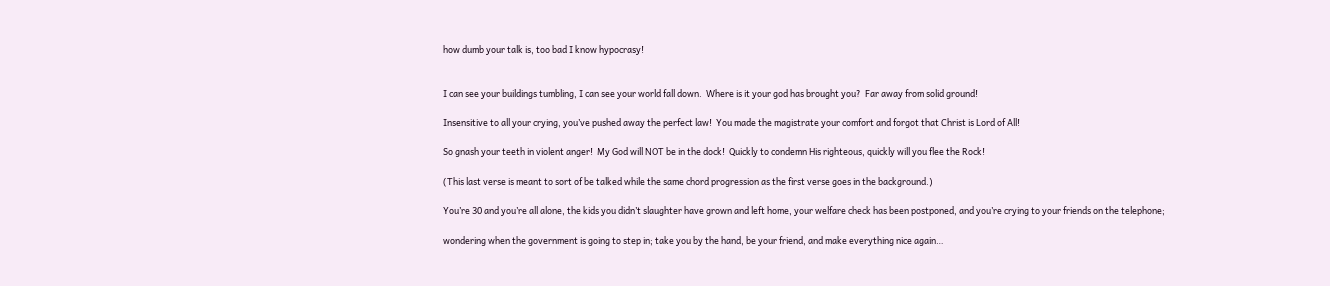how dumb your talk is, too bad I know hypocrasy!


I can see your buildings tumbling, I can see your world fall down.  Where is it your god has brought you?  Far away from solid ground!

Insensitive to all your crying, you’ve pushed away the perfect law!  You made the magistrate your comfort and forgot that Christ is Lord of All!

So gnash your teeth in violent anger!  My God will NOT be in the dock!  Quickly to condemn His righteous, quickly will you flee the Rock!

(This last verse is meant to sort of be talked while the same chord progression as the first verse goes in the background.)

You’re 30 and you’re all alone, the kids you didn’t slaughter have grown and left home, your welfare check has been postponed, and you’re crying to your friends on the telephone;

wondering when the government is going to step in; take you by the hand, be your friend, and make everything nice again…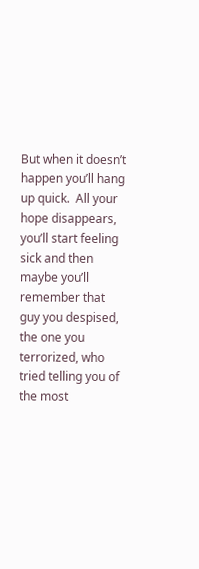But when it doesn’t happen you’ll hang up quick.  All your hope disappears, you’ll start feeling sick and then maybe you’ll remember that guy you despised, the one you terrorized, who tried telling you of the most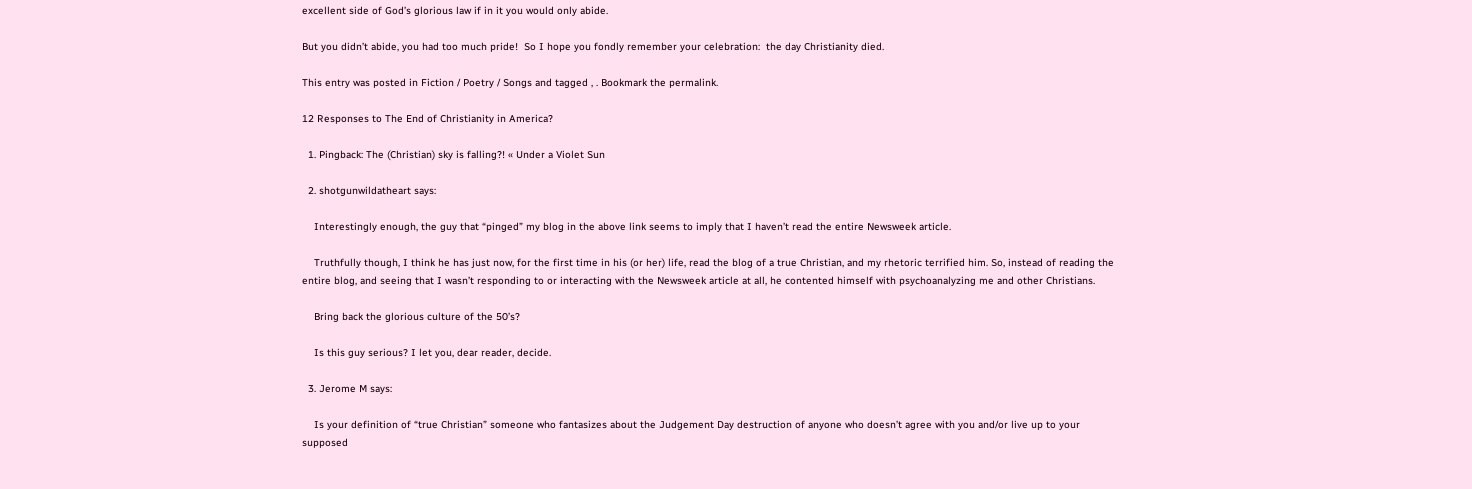excellent side of God’s glorious law if in it you would only abide.

But you didn’t abide, you had too much pride!  So I hope you fondly remember your celebration:  the day Christianity died.

This entry was posted in Fiction / Poetry / Songs and tagged , . Bookmark the permalink.

12 Responses to The End of Christianity in America?

  1. Pingback: The (Christian) sky is falling?! « Under a Violet Sun

  2. shotgunwildatheart says:

    Interestingly enough, the guy that “pinged” my blog in the above link seems to imply that I haven’t read the entire Newsweek article.

    Truthfully though, I think he has just now, for the first time in his (or her) life, read the blog of a true Christian, and my rhetoric terrified him. So, instead of reading the entire blog, and seeing that I wasn’t responding to or interacting with the Newsweek article at all, he contented himself with psychoanalyzing me and other Christians.

    Bring back the glorious culture of the 50’s?

    Is this guy serious? I let you, dear reader, decide.

  3. Jerome M says:

    Is your definition of “true Christian” someone who fantasizes about the Judgement Day destruction of anyone who doesn’t agree with you and/or live up to your supposed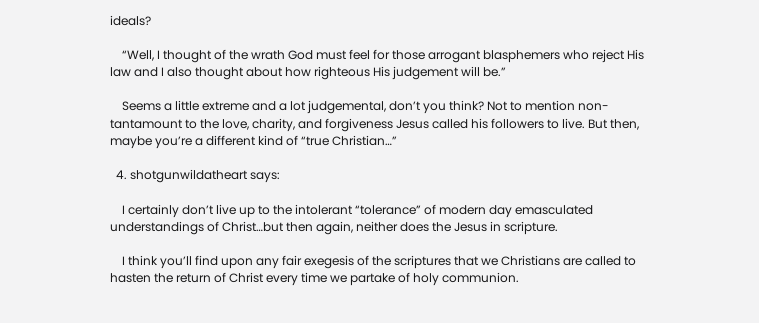ideals?

    “Well, I thought of the wrath God must feel for those arrogant blasphemers who reject His law and I also thought about how righteous His judgement will be.”

    Seems a little extreme and a lot judgemental, don’t you think? Not to mention non-tantamount to the love, charity, and forgiveness Jesus called his followers to live. But then, maybe you’re a different kind of “true Christian…”

  4. shotgunwildatheart says:

    I certainly don’t live up to the intolerant “tolerance” of modern day emasculated understandings of Christ…but then again, neither does the Jesus in scripture.

    I think you’ll find upon any fair exegesis of the scriptures that we Christians are called to hasten the return of Christ every time we partake of holy communion.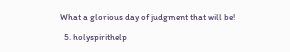What a glorious day of judgment that will be!

  5. holyspirithelp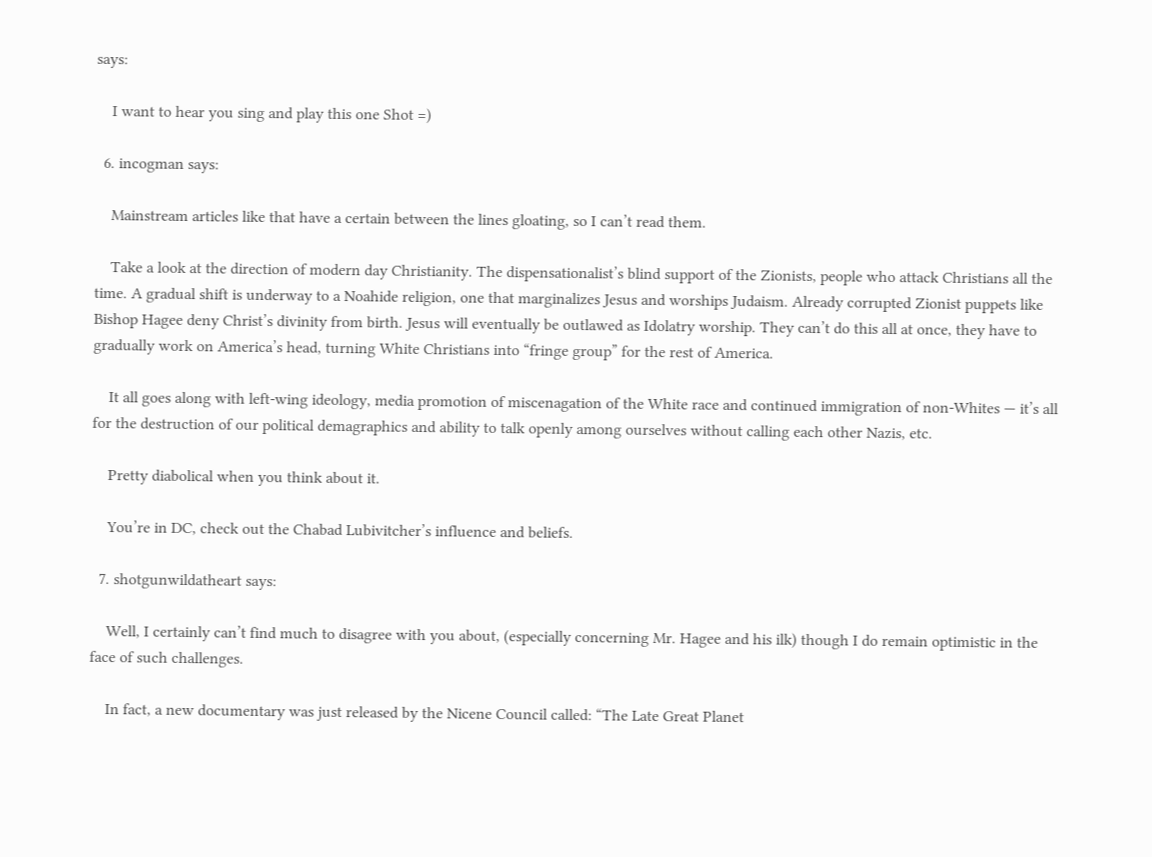says:

    I want to hear you sing and play this one Shot =)

  6. incogman says:

    Mainstream articles like that have a certain between the lines gloating, so I can’t read them.

    Take a look at the direction of modern day Christianity. The dispensationalist’s blind support of the Zionists, people who attack Christians all the time. A gradual shift is underway to a Noahide religion, one that marginalizes Jesus and worships Judaism. Already corrupted Zionist puppets like Bishop Hagee deny Christ’s divinity from birth. Jesus will eventually be outlawed as Idolatry worship. They can’t do this all at once, they have to gradually work on America’s head, turning White Christians into “fringe group” for the rest of America.

    It all goes along with left-wing ideology, media promotion of miscenagation of the White race and continued immigration of non-Whites — it’s all for the destruction of our political demagraphics and ability to talk openly among ourselves without calling each other Nazis, etc.

    Pretty diabolical when you think about it.

    You’re in DC, check out the Chabad Lubivitcher’s influence and beliefs.

  7. shotgunwildatheart says:

    Well, I certainly can’t find much to disagree with you about, (especially concerning Mr. Hagee and his ilk) though I do remain optimistic in the face of such challenges.

    In fact, a new documentary was just released by the Nicene Council called: “The Late Great Planet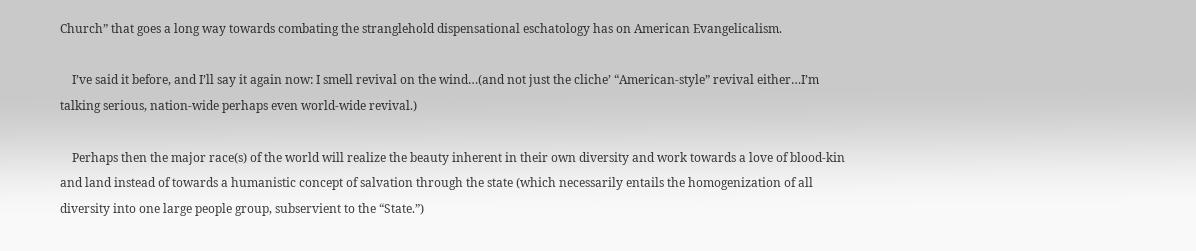Church” that goes a long way towards combating the stranglehold dispensational eschatology has on American Evangelicalism.

    I’ve said it before, and I’ll say it again now: I smell revival on the wind…(and not just the cliche’ “American-style” revival either…I’m talking serious, nation-wide perhaps even world-wide revival.)

    Perhaps then the major race(s) of the world will realize the beauty inherent in their own diversity and work towards a love of blood-kin and land instead of towards a humanistic concept of salvation through the state (which necessarily entails the homogenization of all diversity into one large people group, subservient to the “State.”)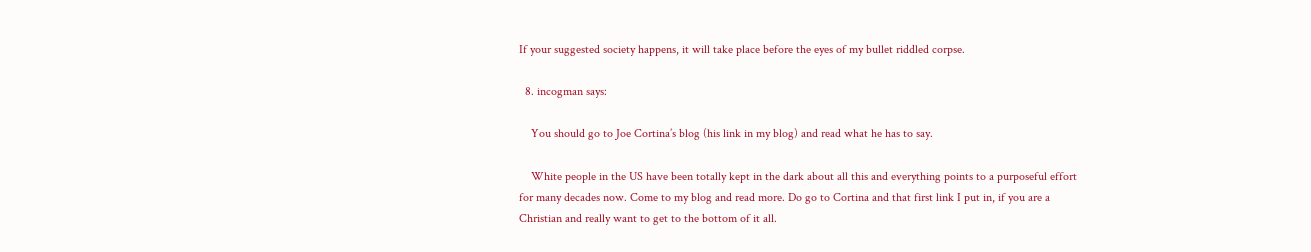If your suggested society happens, it will take place before the eyes of my bullet riddled corpse.

  8. incogman says:

    You should go to Joe Cortina’s blog (his link in my blog) and read what he has to say.

    White people in the US have been totally kept in the dark about all this and everything points to a purposeful effort for many decades now. Come to my blog and read more. Do go to Cortina and that first link I put in, if you are a Christian and really want to get to the bottom of it all.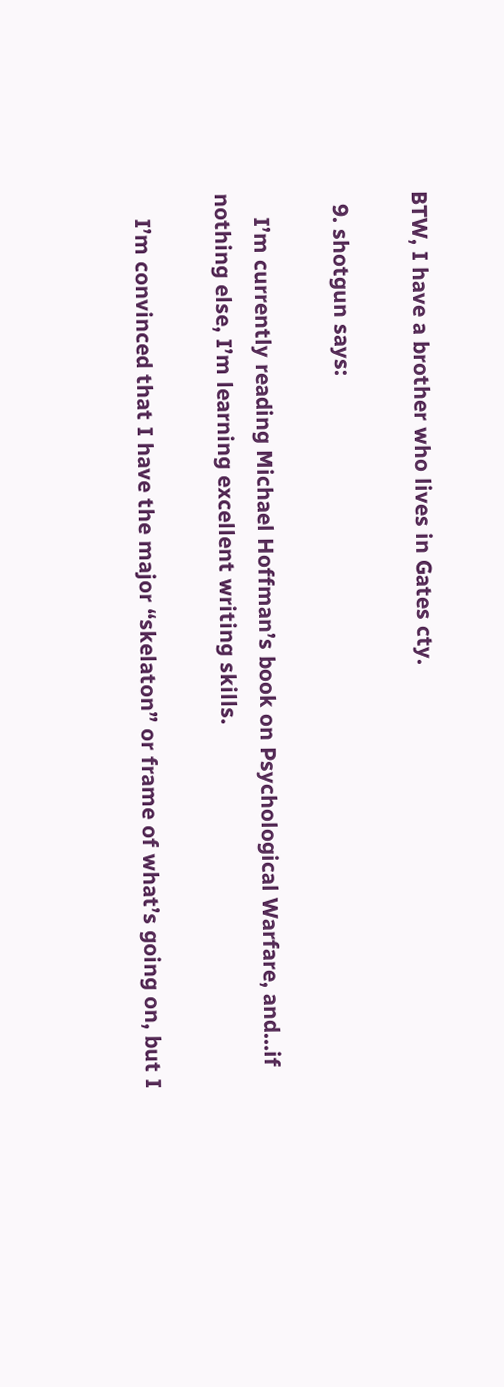BTW, I have a brother who lives in Gates cty.

  9. shotgun says:

    I’m currently reading Michael Hoffman’s book on Psychological Warfare, and…if nothing else, I’m learning excellent writing skills.

    I’m convinced that I have the major “skelaton” or frame of what’s going on, but I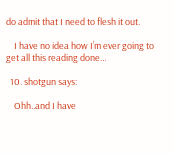do admit that I need to flesh it out.

    I have no idea how I’m ever going to get all this reading done…

  10. shotgun says:

    Ohh..and I have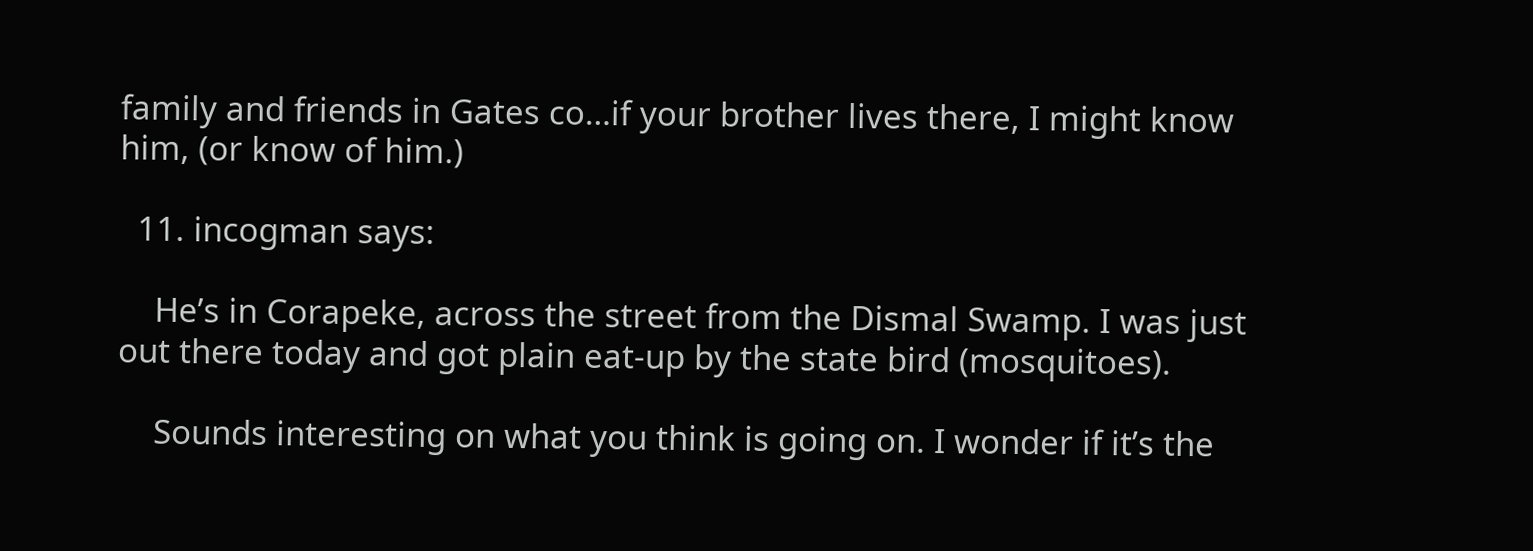family and friends in Gates co…if your brother lives there, I might know him, (or know of him.)

  11. incogman says:

    He’s in Corapeke, across the street from the Dismal Swamp. I was just out there today and got plain eat-up by the state bird (mosquitoes).

    Sounds interesting on what you think is going on. I wonder if it’s the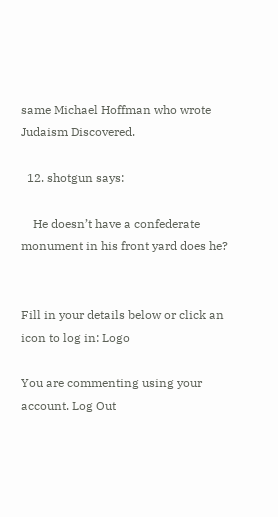same Michael Hoffman who wrote Judaism Discovered.

  12. shotgun says:

    He doesn’t have a confederate monument in his front yard does he?


Fill in your details below or click an icon to log in: Logo

You are commenting using your account. Log Out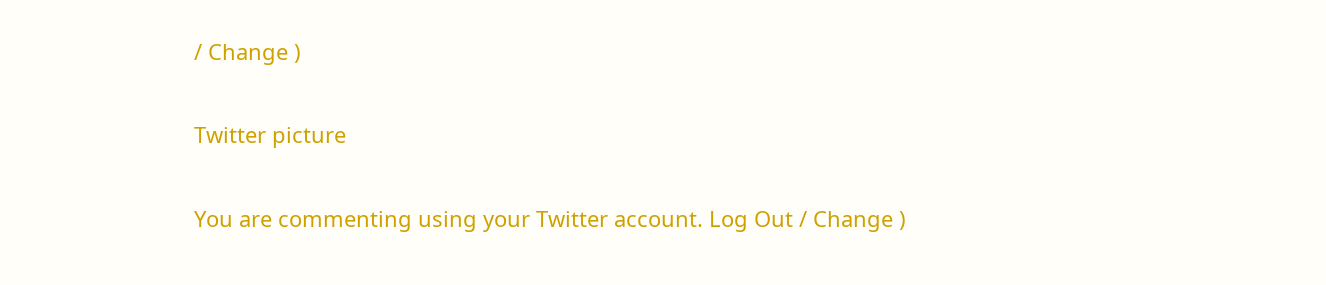/ Change )

Twitter picture

You are commenting using your Twitter account. Log Out / Change )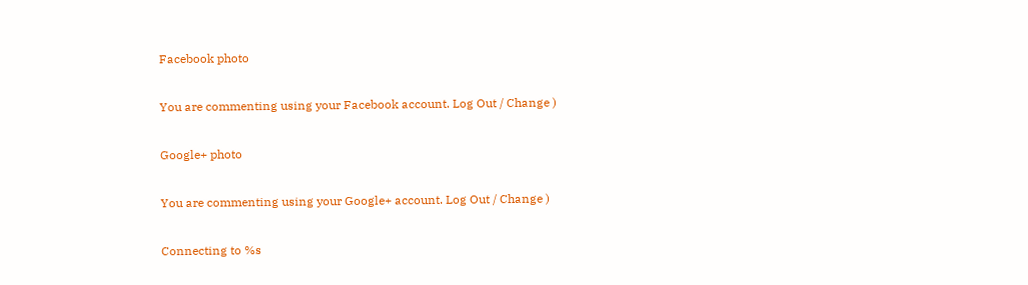Facebook photo

You are commenting using your Facebook account. Log Out / Change )

Google+ photo

You are commenting using your Google+ account. Log Out / Change )

Connecting to %s